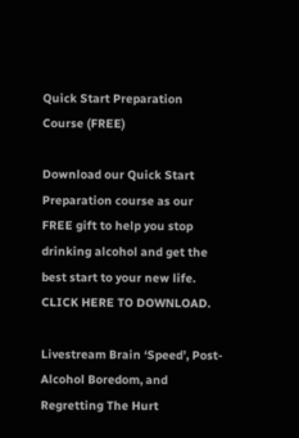Quick Start Preparation Course (FREE)

Download our Quick Start Preparation course as our FREE gift to help you stop drinking alcohol and get the best start to your new life. CLICK HERE TO DOWNLOAD.

Livestream Brain ‘Speed’, Post-Alcohol Boredom, and Regretting The Hurt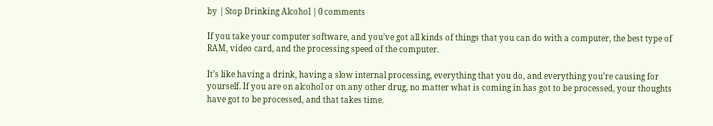by | Stop Drinking Alcohol | 0 comments

If you take your computer software, and you’ve got all kinds of things that you can do with a computer, the best type of RAM, video card, and the processing speed of the computer.

It’s like having a drink, having a slow internal processing, everything that you do, and everything you’re causing for yourself. If you are on alcohol or on any other drug, no matter what is coming in has got to be processed, your thoughts have got to be processed, and that takes time.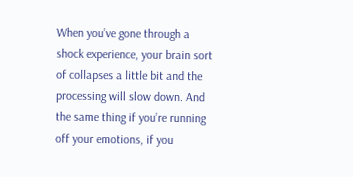When you’ve gone through a shock experience, your brain sort of collapses a little bit and the processing will slow down. And the same thing if you’re running off your emotions, if you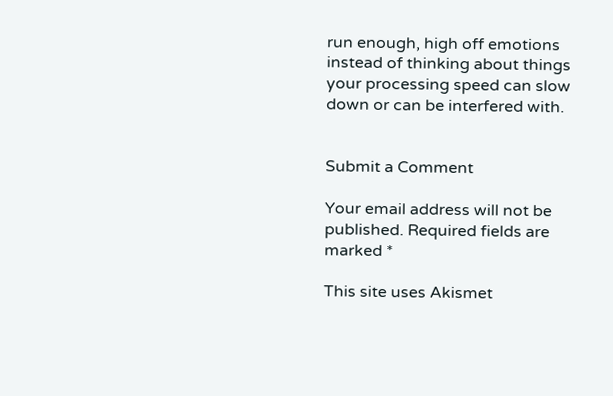run enough, high off emotions instead of thinking about things your processing speed can slow down or can be interfered with.


Submit a Comment

Your email address will not be published. Required fields are marked *

This site uses Akismet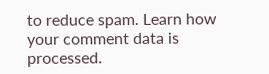to reduce spam. Learn how your comment data is processed.